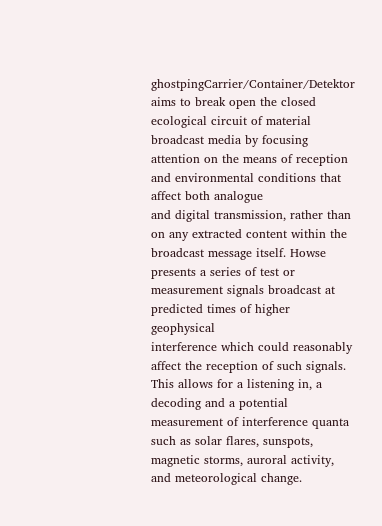ghostpingCarrier/Container/Detektor aims to break open the closed ecological circuit of material broadcast media by focusing attention on the means of reception and environmental conditions that affect both analogue
and digital transmission, rather than on any extracted content within the broadcast message itself. Howse presents a series of test or measurement signals broadcast at predicted times of higher geophysical
interference which could reasonably affect the reception of such signals. This allows for a listening in, a decoding and a potential measurement of interference quanta such as solar flares, sunspots, magnetic storms, auroral activity, and meteorological change.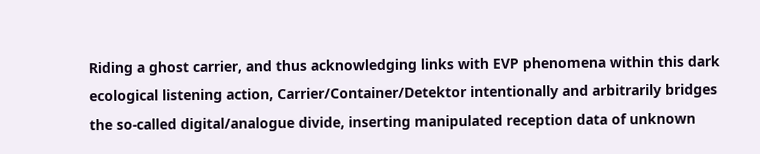Riding a ghost carrier, and thus acknowledging links with EVP phenomena within this dark ecological listening action, Carrier/Container/Detektor intentionally and arbitrarily bridges the so-called digital/analogue divide, inserting manipulated reception data of unknown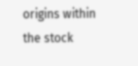origins within the stock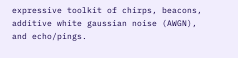expressive toolkit of chirps, beacons, additive white gaussian noise (AWGN), and echo/pings.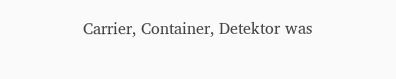Carrier, Container, Detektor was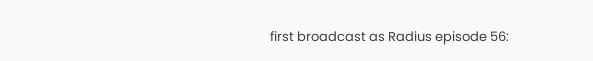first broadcast as Radius episode 56: